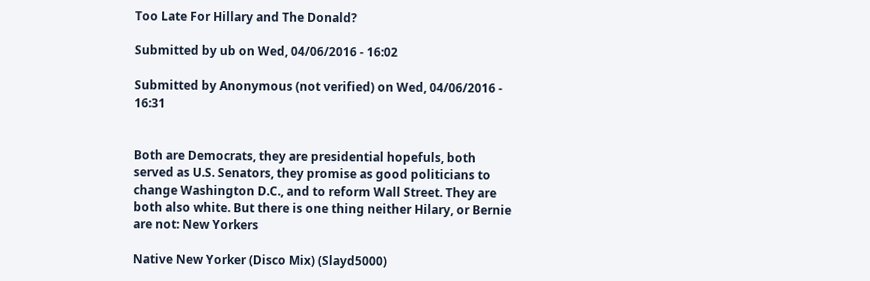Too Late For Hillary and The Donald?

Submitted by ub on Wed, 04/06/2016 - 16:02

Submitted by Anonymous (not verified) on Wed, 04/06/2016 - 16:31


Both are Democrats, they are presidential hopefuls, both served as U.S. Senators, they promise as good politicians to change Washington D.C., and to reform Wall Street. They are both also white. But there is one thing neither Hilary, or Bernie are not: New Yorkers

Native New Yorker (Disco Mix) (Slayd5000)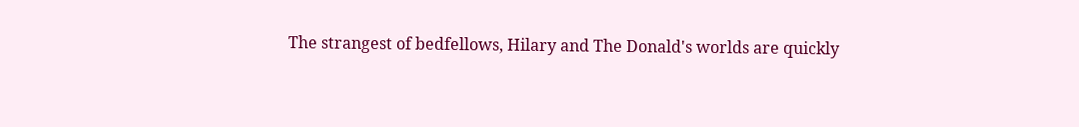The strangest of bedfellows, Hilary and The Donald's worlds are quickly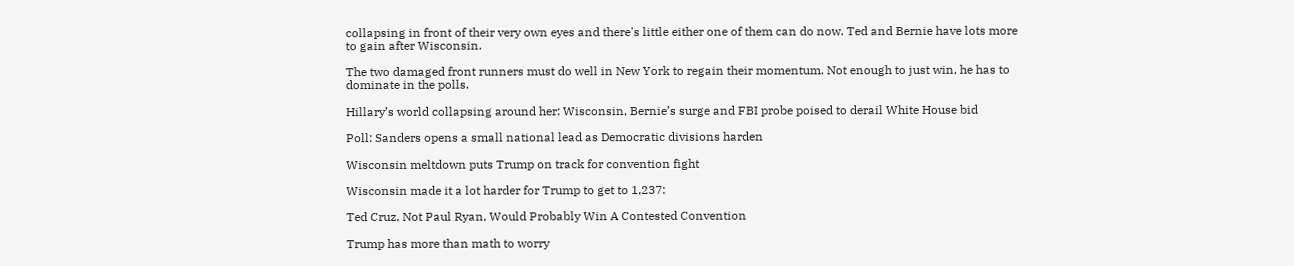collapsing in front of their very own eyes and there's little either one of them can do now. Ted and Bernie have lots more to gain after Wisconsin.

The two damaged front runners must do well in New York to regain their momentum. Not enough to just win, he has to dominate in the polls.

Hillary’s world collapsing around her: Wisconsin, Bernie’s surge and FBI probe poised to derail White House bid

Poll: Sanders opens a small national lead as Democratic divisions harden

Wisconsin meltdown puts Trump on track for convention fight

Wisconsin made it a lot harder for Trump to get to 1,237:

Ted Cruz, Not Paul Ryan, Would Probably Win A Contested Convention

Trump has more than math to worry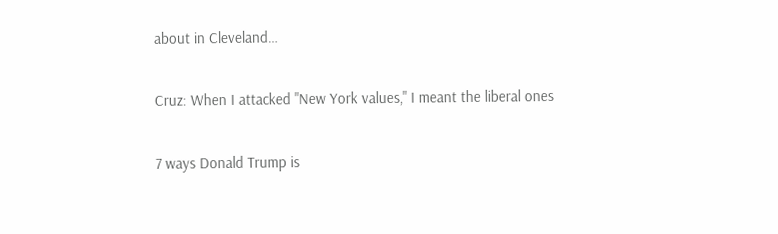about in Cleveland…

Cruz: When I attacked "New York values," I meant the liberal ones

7 ways Donald Trump is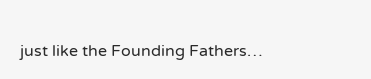just like the Founding Fathers…